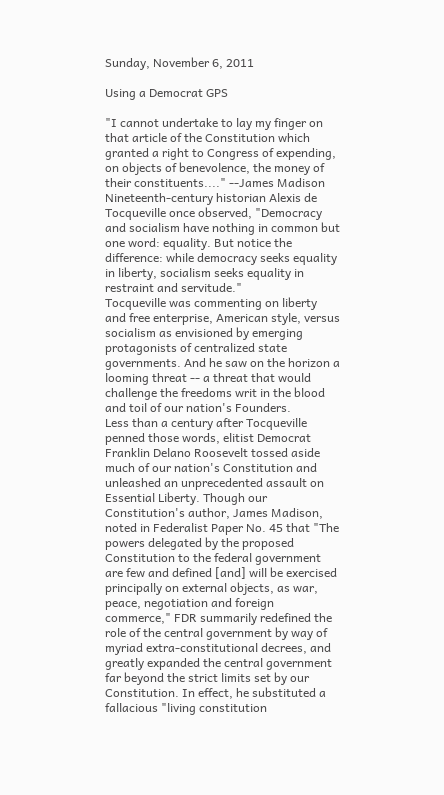Sunday, November 6, 2011

Using a Democrat GPS

"I cannot undertake to lay my finger on that article of the Constitution which granted a right to Congress of expending, on objects of benevolence, the money of their constituents...." --James Madison
Nineteenth-century historian Alexis de Tocqueville once observed, "Democracy and socialism have nothing in common but one word: equality. But notice the difference: while democracy seeks equality in liberty, socialism seeks equality in restraint and servitude."
Tocqueville was commenting on liberty and free enterprise, American style, versus socialism as envisioned by emerging protagonists of centralized state governments. And he saw on the horizon a looming threat -- a threat that would challenge the freedoms writ in the blood and toil of our nation's Founders.
Less than a century after Tocqueville penned those words, elitist Democrat Franklin Delano Roosevelt tossed aside much of our nation's Constitution and unleashed an unprecedented assault on Essential Liberty. Though our Constitution's author, James Madison, noted in Federalist Paper No. 45 that "The powers delegated by the proposed Constitution to the federal government are few and defined [and] will be exercised principally on external objects, as war, peace, negotiation and foreign commerce," FDR summarily redefined the role of the central government by way of myriad extra-constitutional decrees, and greatly expanded the central government far beyond the strict limits set by our Constitution. In effect, he substituted a fallacious "living constitution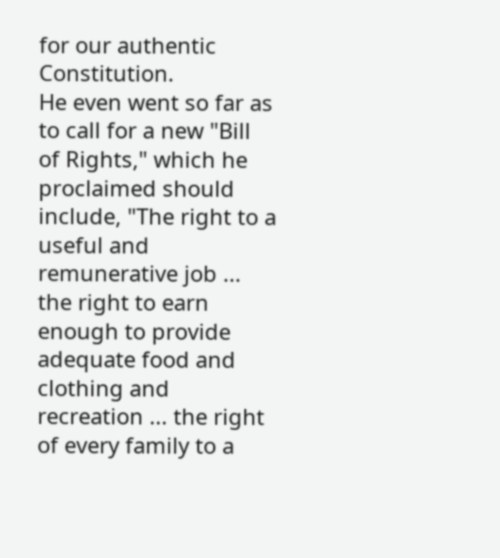for our authentic Constitution.
He even went so far as to call for a new "Bill of Rights," which he proclaimed should include, "The right to a useful and remunerative job ... the right to earn enough to provide adequate food and clothing and recreation ... the right of every family to a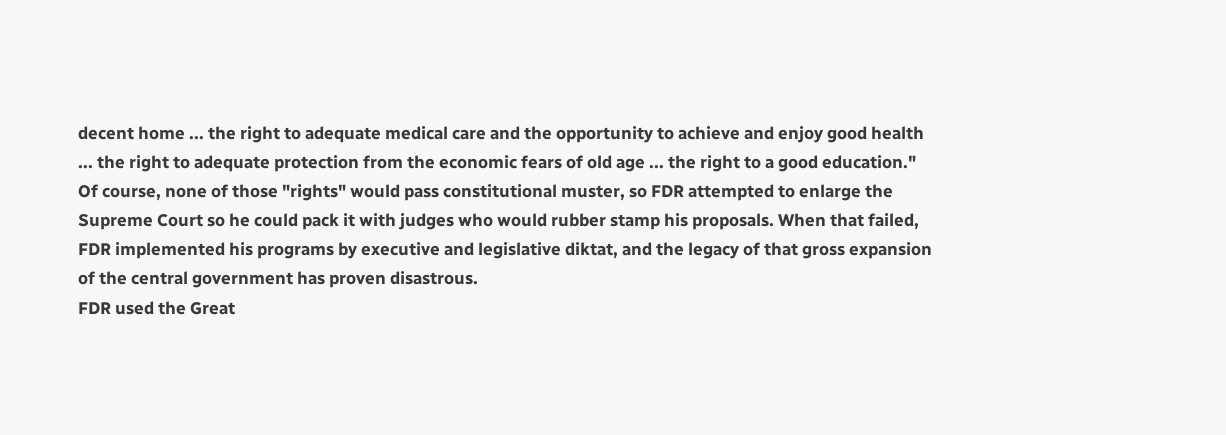decent home ... the right to adequate medical care and the opportunity to achieve and enjoy good health ... the right to adequate protection from the economic fears of old age ... the right to a good education."
Of course, none of those "rights" would pass constitutional muster, so FDR attempted to enlarge the Supreme Court so he could pack it with judges who would rubber stamp his proposals. When that failed, FDR implemented his programs by executive and legislative diktat, and the legacy of that gross expansion of the central government has proven disastrous.
FDR used the Great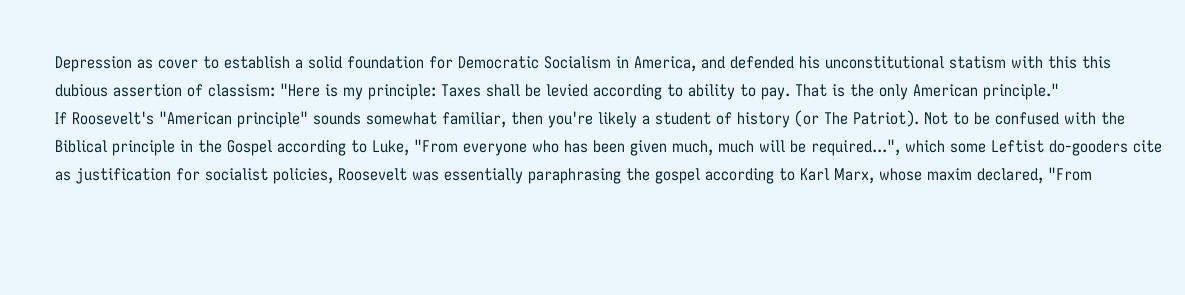Depression as cover to establish a solid foundation for Democratic Socialism in America, and defended his unconstitutional statism with this this dubious assertion of classism: "Here is my principle: Taxes shall be levied according to ability to pay. That is the only American principle."
If Roosevelt's "American principle" sounds somewhat familiar, then you're likely a student of history (or The Patriot). Not to be confused with the Biblical principle in the Gospel according to Luke, "From everyone who has been given much, much will be required...", which some Leftist do-gooders cite as justification for socialist policies, Roosevelt was essentially paraphrasing the gospel according to Karl Marx, whose maxim declared, "From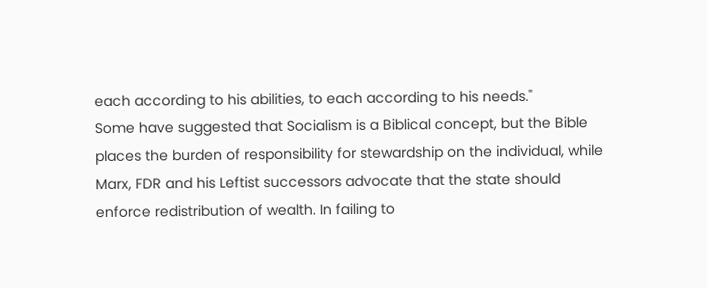each according to his abilities, to each according to his needs."
Some have suggested that Socialism is a Biblical concept, but the Bible places the burden of responsibility for stewardship on the individual, while Marx, FDR and his Leftist successors advocate that the state should enforce redistribution of wealth. In failing to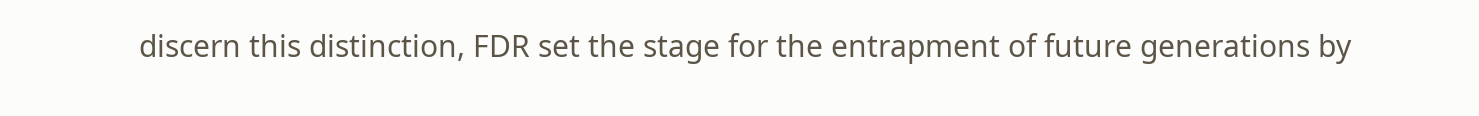discern this distinction, FDR set the stage for the entrapment of future generations by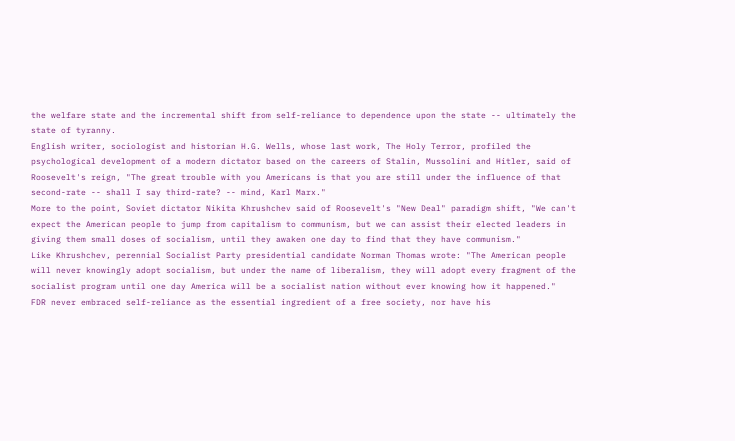the welfare state and the incremental shift from self-reliance to dependence upon the state -- ultimately the state of tyranny.
English writer, sociologist and historian H.G. Wells, whose last work, The Holy Terror, profiled the psychological development of a modern dictator based on the careers of Stalin, Mussolini and Hitler, said of Roosevelt's reign, "The great trouble with you Americans is that you are still under the influence of that second-rate -- shall I say third-rate? -- mind, Karl Marx."
More to the point, Soviet dictator Nikita Khrushchev said of Roosevelt's "New Deal" paradigm shift, "We can't expect the American people to jump from capitalism to communism, but we can assist their elected leaders in giving them small doses of socialism, until they awaken one day to find that they have communism."
Like Khrushchev, perennial Socialist Party presidential candidate Norman Thomas wrote: "The American people will never knowingly adopt socialism, but under the name of liberalism, they will adopt every fragment of the socialist program until one day America will be a socialist nation without ever knowing how it happened."
FDR never embraced self-reliance as the essential ingredient of a free society, nor have his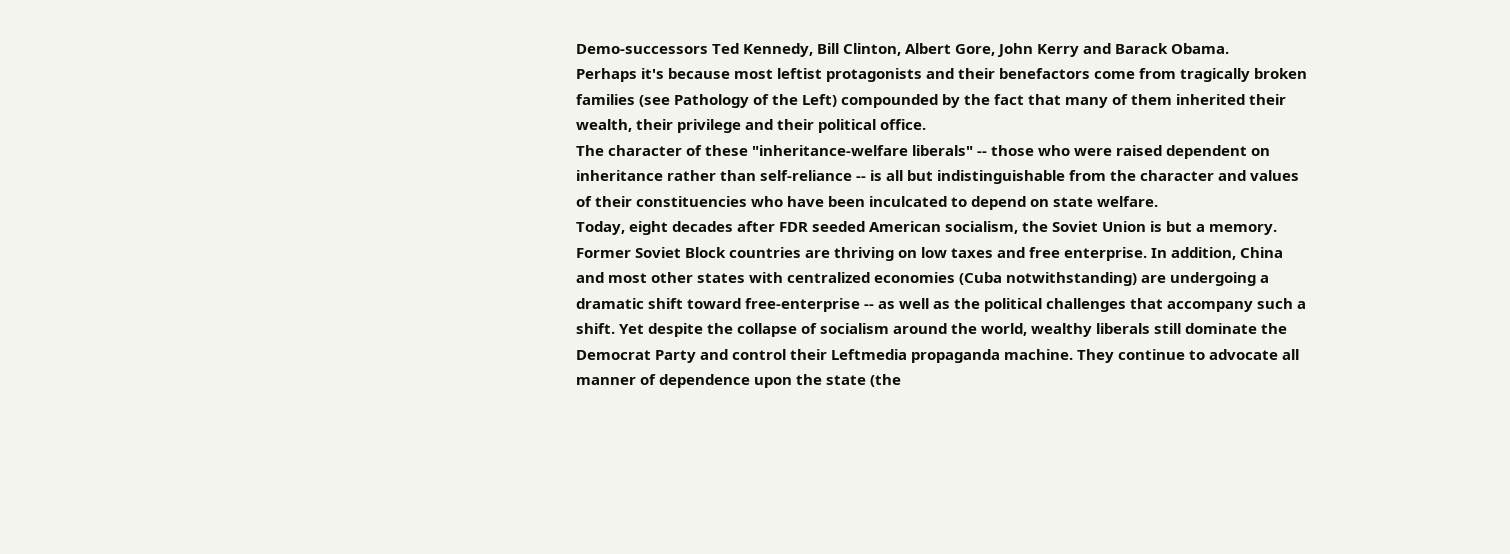Demo-successors Ted Kennedy, Bill Clinton, Albert Gore, John Kerry and Barack Obama.
Perhaps it's because most leftist protagonists and their benefactors come from tragically broken families (see Pathology of the Left) compounded by the fact that many of them inherited their wealth, their privilege and their political office.
The character of these "inheritance-welfare liberals" -- those who were raised dependent on inheritance rather than self-reliance -- is all but indistinguishable from the character and values of their constituencies who have been inculcated to depend on state welfare.
Today, eight decades after FDR seeded American socialism, the Soviet Union is but a memory. Former Soviet Block countries are thriving on low taxes and free enterprise. In addition, China and most other states with centralized economies (Cuba notwithstanding) are undergoing a dramatic shift toward free-enterprise -- as well as the political challenges that accompany such a shift. Yet despite the collapse of socialism around the world, wealthy liberals still dominate the Democrat Party and control their Leftmedia propaganda machine. They continue to advocate all manner of dependence upon the state (the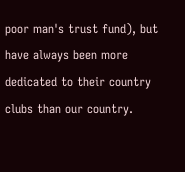poor man's trust fund), but have always been more dedicated to their country clubs than our country.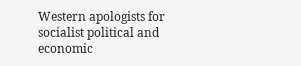Western apologists for socialist political and economic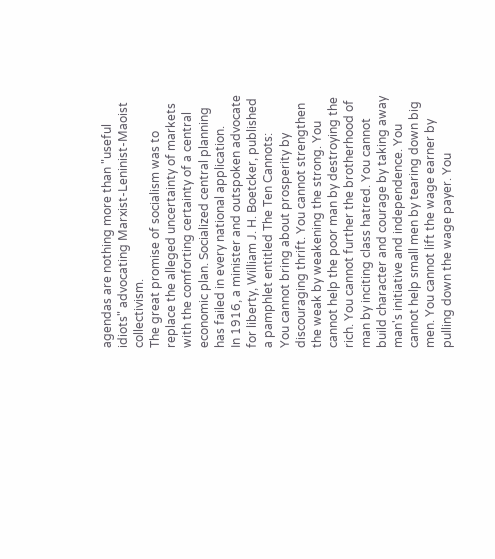agendas are nothing more than "useful idiots" advocating Marxist-Leninist-Maoist collectivism.
The great promise of socialism was to replace the alleged uncertainty of markets with the comforting certainty of a central economic plan. Socialized central planning has failed in every national application.
In 1916, a minister and outspoken advocate for liberty, William J. H. Boetcker, published a pamphlet entitled The Ten Cannots:
You cannot bring about prosperity by discouraging thrift. You cannot strengthen the weak by weakening the strong. You cannot help the poor man by destroying the rich. You cannot further the brotherhood of man by inciting class hatred. You cannot build character and courage by taking away man's initiative and independence. You cannot help small men by tearing down big men. You cannot lift the wage earner by pulling down the wage payer. You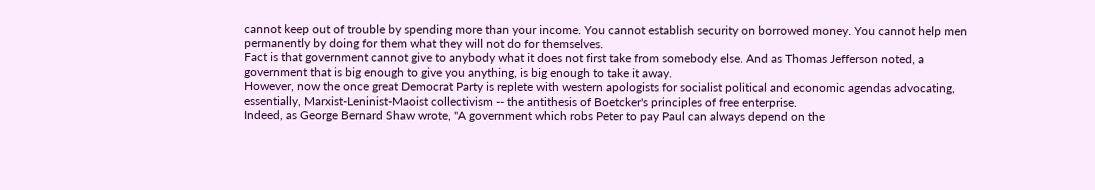cannot keep out of trouble by spending more than your income. You cannot establish security on borrowed money. You cannot help men permanently by doing for them what they will not do for themselves.
Fact is that government cannot give to anybody what it does not first take from somebody else. And as Thomas Jefferson noted, a government that is big enough to give you anything, is big enough to take it away.
However, now the once great Democrat Party is replete with western apologists for socialist political and economic agendas advocating, essentially, Marxist-Leninist-Maoist collectivism -- the antithesis of Boetcker's principles of free enterprise.
Indeed, as George Bernard Shaw wrote, "A government which robs Peter to pay Paul can always depend on the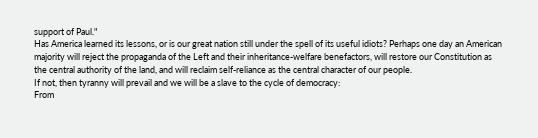support of Paul."
Has America learned its lessons, or is our great nation still under the spell of its useful idiots? Perhaps one day an American majority will reject the propaganda of the Left and their inheritance-welfare benefactors, will restore our Constitution as the central authority of the land, and will reclaim self-reliance as the central character of our people.
If not, then tyranny will prevail and we will be a slave to the cycle of democracy:
From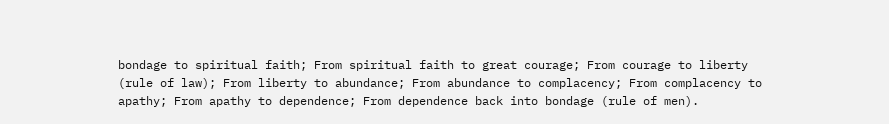bondage to spiritual faith; From spiritual faith to great courage; From courage to liberty (rule of law); From liberty to abundance; From abundance to complacency; From complacency to apathy; From apathy to dependence; From dependence back into bondage (rule of men).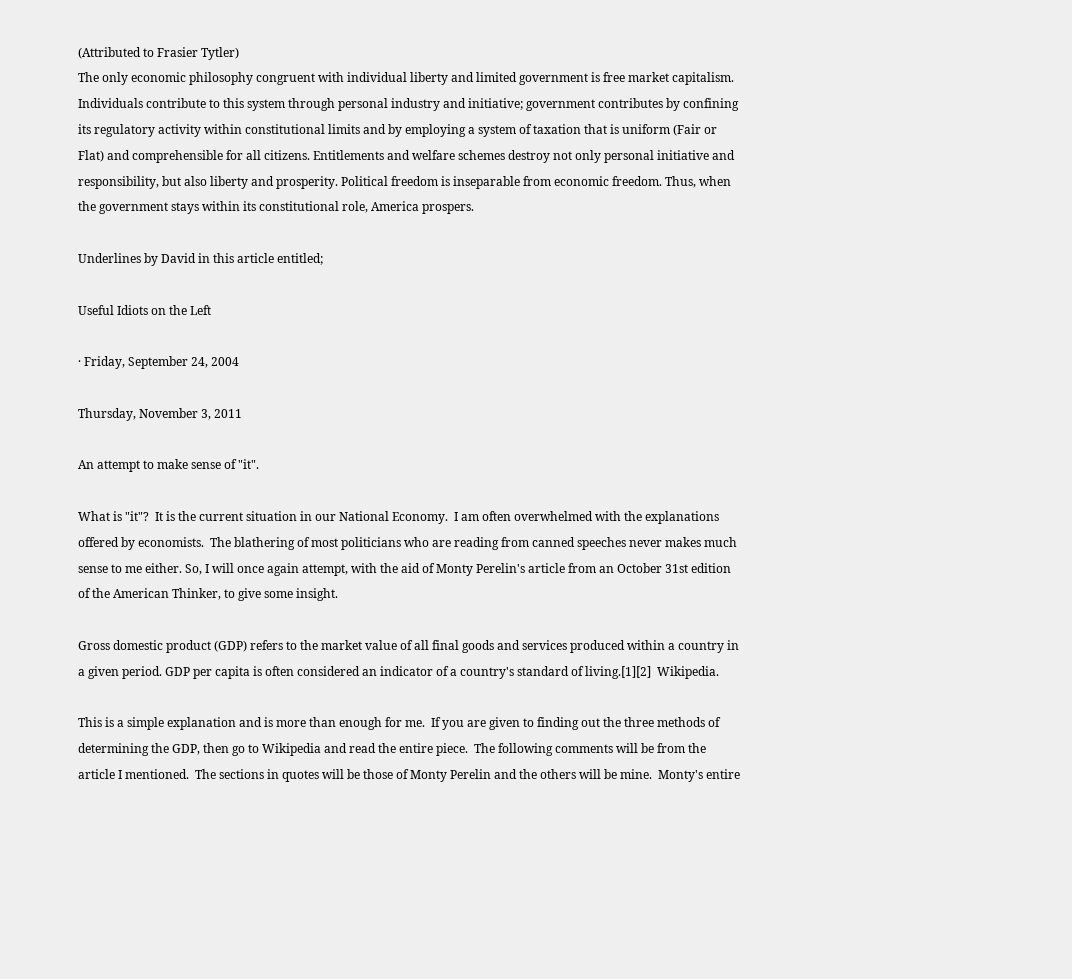(Attributed to Frasier Tytler)
The only economic philosophy congruent with individual liberty and limited government is free market capitalism. Individuals contribute to this system through personal industry and initiative; government contributes by confining its regulatory activity within constitutional limits and by employing a system of taxation that is uniform (Fair or Flat) and comprehensible for all citizens. Entitlements and welfare schemes destroy not only personal initiative and responsibility, but also liberty and prosperity. Political freedom is inseparable from economic freedom. Thus, when the government stays within its constitutional role, America prospers.

Underlines by David in this article entitled;

Useful Idiots on the Left

· Friday, September 24, 2004

Thursday, November 3, 2011

An attempt to make sense of "it".

What is "it"?  It is the current situation in our National Economy.  I am often overwhelmed with the explanations offered by economists.  The blathering of most politicians who are reading from canned speeches never makes much sense to me either. So, I will once again attempt, with the aid of Monty Perelin's article from an October 31st edition of the American Thinker, to give some insight.

Gross domestic product (GDP) refers to the market value of all final goods and services produced within a country in a given period. GDP per capita is often considered an indicator of a country's standard of living.[1][2]  Wikipedia.

This is a simple explanation and is more than enough for me.  If you are given to finding out the three methods of determining the GDP, then go to Wikipedia and read the entire piece.  The following comments will be from the article I mentioned.  The sections in quotes will be those of Monty Perelin and the others will be mine.  Monty's entire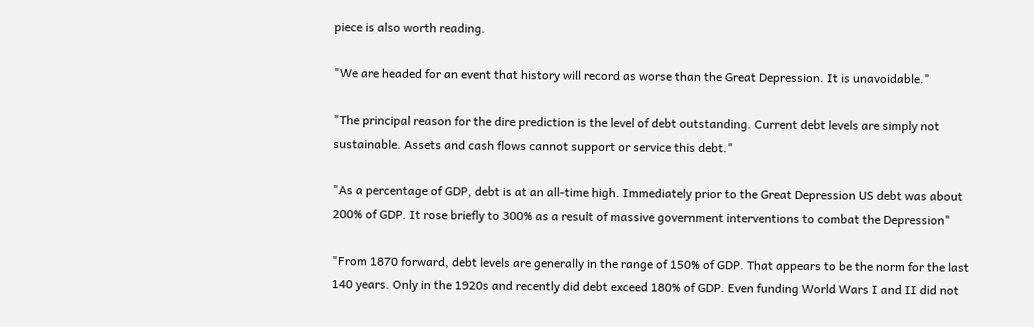piece is also worth reading.

"We are headed for an event that history will record as worse than the Great Depression. It is unavoidable."

"The principal reason for the dire prediction is the level of debt outstanding. Current debt levels are simply not sustainable. Assets and cash flows cannot support or service this debt."

"As a percentage of GDP, debt is at an all-time high. Immediately prior to the Great Depression US debt was about 200% of GDP. It rose briefly to 300% as a result of massive government interventions to combat the Depression"

"From 1870 forward, debt levels are generally in the range of 150% of GDP. That appears to be the norm for the last 140 years. Only in the 1920s and recently did debt exceed 180% of GDP. Even funding World Wars I and II did not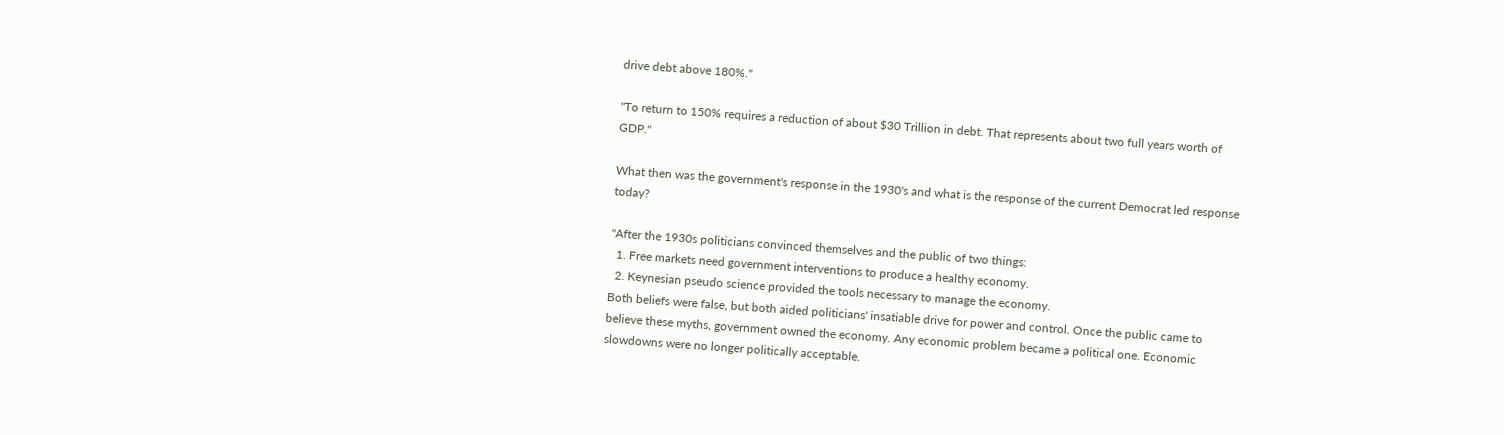drive debt above 180%."

"To return to 150% requires a reduction of about $30 Trillion in debt. That represents about two full years worth of GDP."

What then was the government's response in the 1930's and what is the response of the current Democrat led response today?

"After the 1930s politicians convinced themselves and the public of two things:
  1. Free markets need government interventions to produce a healthy economy.
  2. Keynesian pseudo science provided the tools necessary to manage the economy.
Both beliefs were false, but both aided politicians' insatiable drive for power and control. Once the public came to believe these myths, government owned the economy. Any economic problem became a political one. Economic slowdowns were no longer politically acceptable.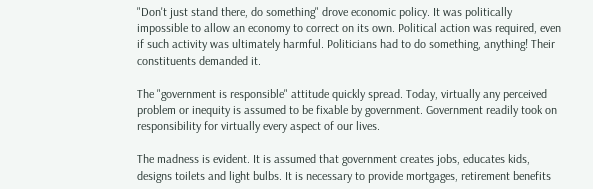"Don't just stand there, do something" drove economic policy. It was politically impossible to allow an economy to correct on its own. Political action was required, even if such activity was ultimately harmful. Politicians had to do something, anything! Their constituents demanded it.

The "government is responsible" attitude quickly spread. Today, virtually any perceived problem or inequity is assumed to be fixable by government. Government readily took on responsibility for virtually every aspect of our lives.

The madness is evident. It is assumed that government creates jobs, educates kids, designs toilets and light bulbs. It is necessary to provide mortgages, retirement benefits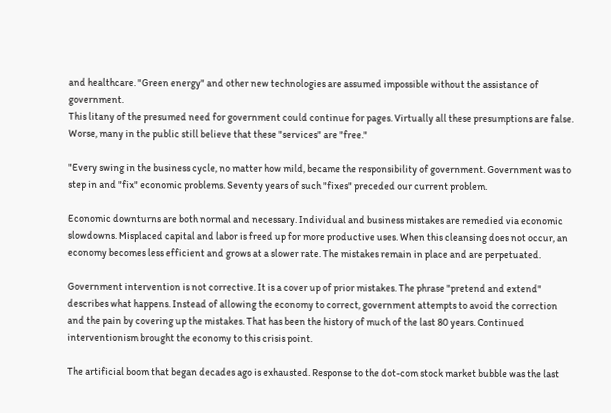and healthcare. "Green energy" and other new technologies are assumed impossible without the assistance of government.
This litany of the presumed need for government could continue for pages. Virtually all these presumptions are false. Worse, many in the public still believe that these "services" are "free."

"Every swing in the business cycle, no matter how mild, became the responsibility of government. Government was to step in and "fix" economic problems. Seventy years of such "fixes" preceded our current problem.

Economic downturns are both normal and necessary. Individual and business mistakes are remedied via economic slowdowns. Misplaced capital and labor is freed up for more productive uses. When this cleansing does not occur, an economy becomes less efficient and grows at a slower rate. The mistakes remain in place and are perpetuated.

Government intervention is not corrective. It is a cover up of prior mistakes. The phrase "pretend and extend" describes what happens. Instead of allowing the economy to correct, government attempts to avoid the correction and the pain by covering up the mistakes. That has been the history of much of the last 80 years. Continued interventionism brought the economy to this crisis point.

The artificial boom that began decades ago is exhausted. Response to the dot-com stock market bubble was the last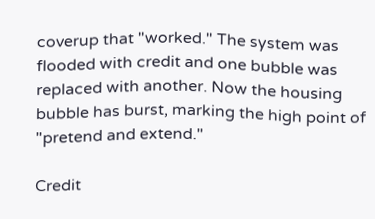coverup that "worked." The system was flooded with credit and one bubble was replaced with another. Now the housing bubble has burst, marking the high point of "pretend and extend."

Credit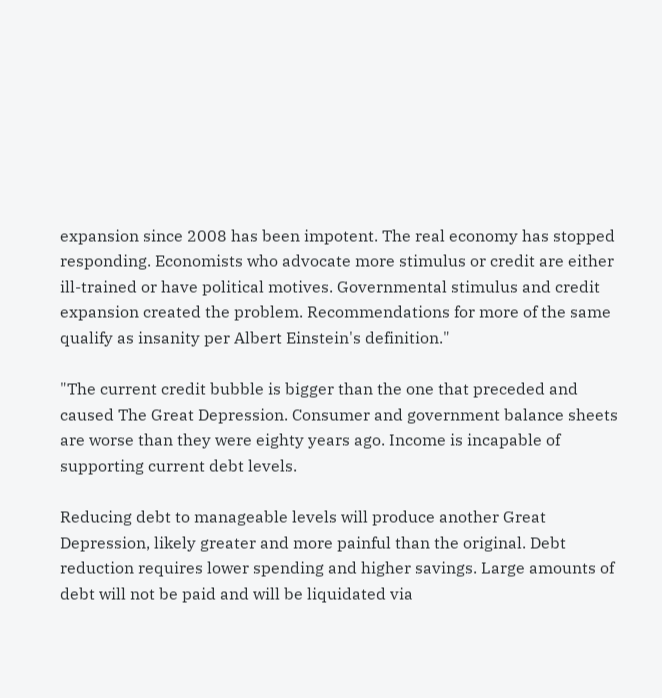expansion since 2008 has been impotent. The real economy has stopped responding. Economists who advocate more stimulus or credit are either ill-trained or have political motives. Governmental stimulus and credit expansion created the problem. Recommendations for more of the same qualify as insanity per Albert Einstein's definition."

"The current credit bubble is bigger than the one that preceded and caused The Great Depression. Consumer and government balance sheets are worse than they were eighty years ago. Income is incapable of supporting current debt levels.

Reducing debt to manageable levels will produce another Great Depression, likely greater and more painful than the original. Debt reduction requires lower spending and higher savings. Large amounts of debt will not be paid and will be liquidated via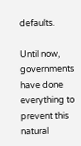defaults.

Until now, governments have done everything to prevent this natural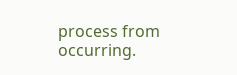process from occurring.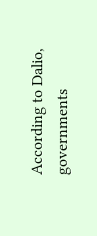According to Dalio, governments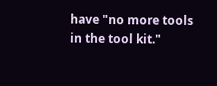have "no more tools in the tool kit."